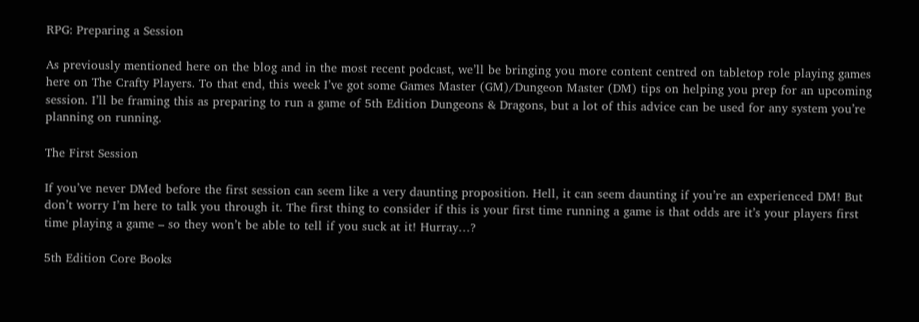RPG: Preparing a Session

As previously mentioned here on the blog and in the most recent podcast, we’ll be bringing you more content centred on tabletop role playing games here on The Crafty Players. To that end, this week I’ve got some Games Master (GM)/Dungeon Master (DM) tips on helping you prep for an upcoming session. I’ll be framing this as preparing to run a game of 5th Edition Dungeons & Dragons, but a lot of this advice can be used for any system you’re planning on running.

The First Session

If you’ve never DMed before the first session can seem like a very daunting proposition. Hell, it can seem daunting if you’re an experienced DM! But don’t worry I’m here to talk you through it. The first thing to consider if this is your first time running a game is that odds are it’s your players first time playing a game – so they won’t be able to tell if you suck at it! Hurray…?

5th Edition Core Books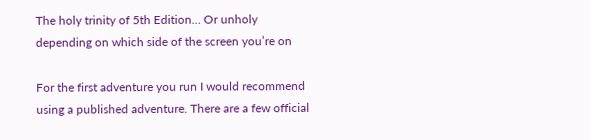The holy trinity of 5th Edition… Or unholy depending on which side of the screen you’re on

For the first adventure you run I would recommend using a published adventure. There are a few official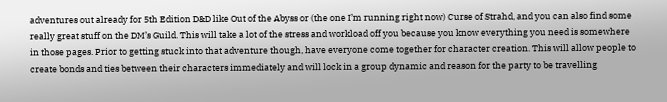adventures out already for 5th Edition D&D like Out of the Abyss or (the one I’m running right now) Curse of Strahd, and you can also find some really great stuff on the DM’s Guild. This will take a lot of the stress and workload off you because you know everything you need is somewhere in those pages. Prior to getting stuck into that adventure though, have everyone come together for character creation. This will allow people to create bonds and ties between their characters immediately and will lock in a group dynamic and reason for the party to be travelling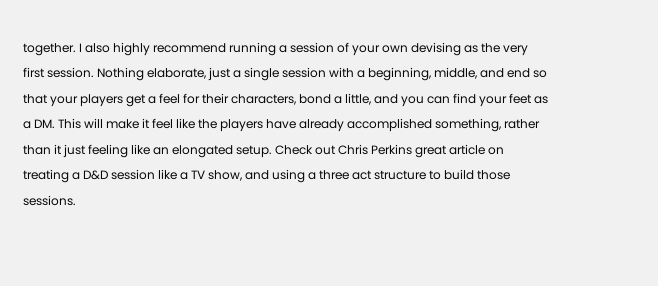together. I also highly recommend running a session of your own devising as the very first session. Nothing elaborate, just a single session with a beginning, middle, and end so that your players get a feel for their characters, bond a little, and you can find your feet as a DM. This will make it feel like the players have already accomplished something, rather than it just feeling like an elongated setup. Check out Chris Perkins great article on treating a D&D session like a TV show, and using a three act structure to build those sessions.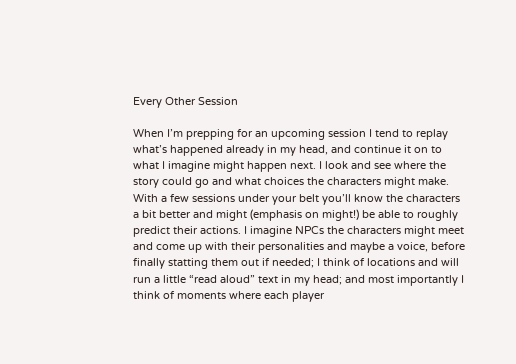Every Other Session

When I’m prepping for an upcoming session I tend to replay what’s happened already in my head, and continue it on to what I imagine might happen next. I look and see where the story could go and what choices the characters might make. With a few sessions under your belt you’ll know the characters a bit better and might (emphasis on might!) be able to roughly predict their actions. I imagine NPCs the characters might meet and come up with their personalities and maybe a voice, before finally statting them out if needed; I think of locations and will run a little “read aloud” text in my head; and most importantly I think of moments where each player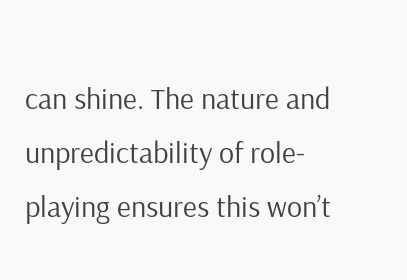can shine. The nature and unpredictability of role-playing ensures this won’t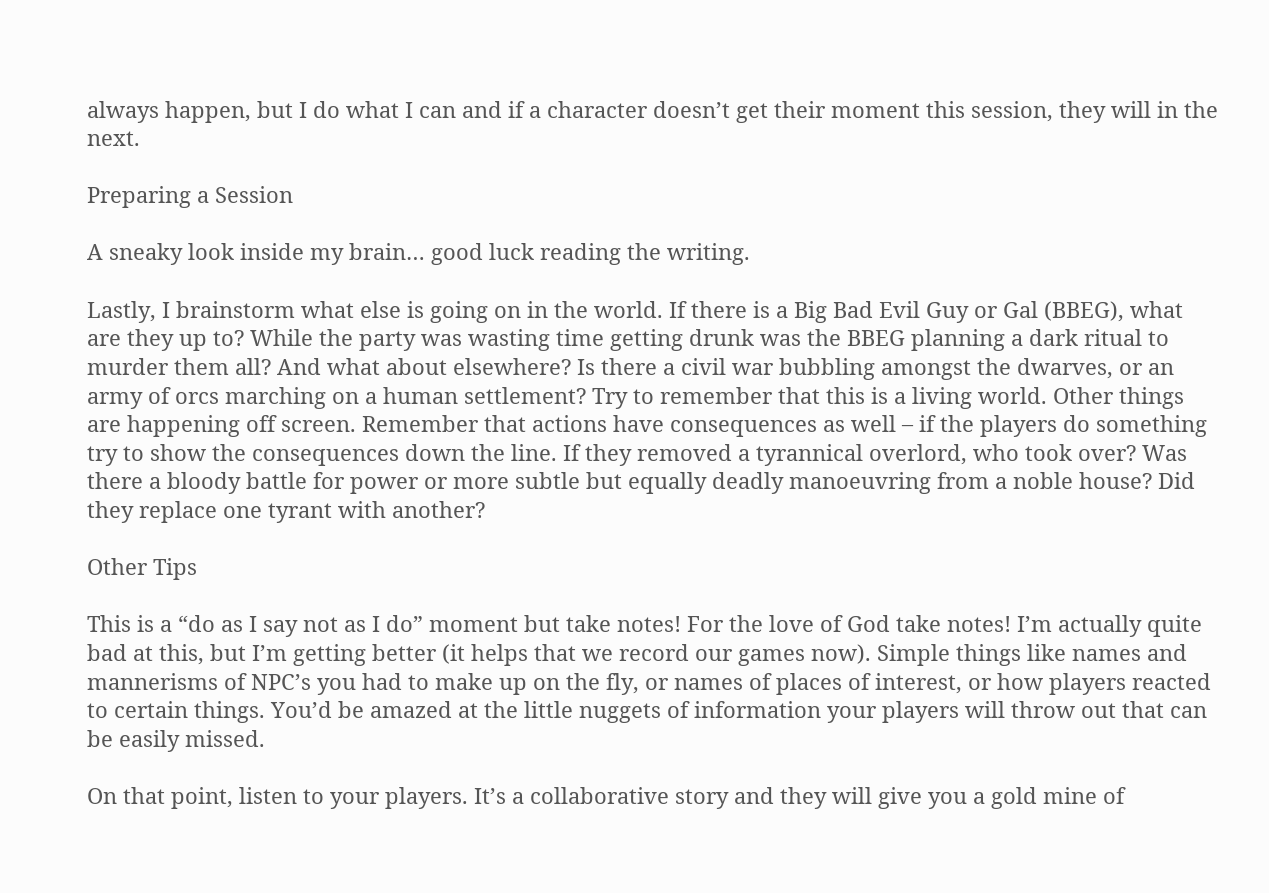always happen, but I do what I can and if a character doesn’t get their moment this session, they will in the next.

Preparing a Session

A sneaky look inside my brain… good luck reading the writing.

Lastly, I brainstorm what else is going on in the world. If there is a Big Bad Evil Guy or Gal (BBEG), what are they up to? While the party was wasting time getting drunk was the BBEG planning a dark ritual to murder them all? And what about elsewhere? Is there a civil war bubbling amongst the dwarves, or an army of orcs marching on a human settlement? Try to remember that this is a living world. Other things are happening off screen. Remember that actions have consequences as well – if the players do something try to show the consequences down the line. If they removed a tyrannical overlord, who took over? Was there a bloody battle for power or more subtle but equally deadly manoeuvring from a noble house? Did they replace one tyrant with another?

Other Tips

This is a “do as I say not as I do” moment but take notes! For the love of God take notes! I’m actually quite bad at this, but I’m getting better (it helps that we record our games now). Simple things like names and mannerisms of NPC’s you had to make up on the fly, or names of places of interest, or how players reacted to certain things. You’d be amazed at the little nuggets of information your players will throw out that can be easily missed.

On that point, listen to your players. It’s a collaborative story and they will give you a gold mine of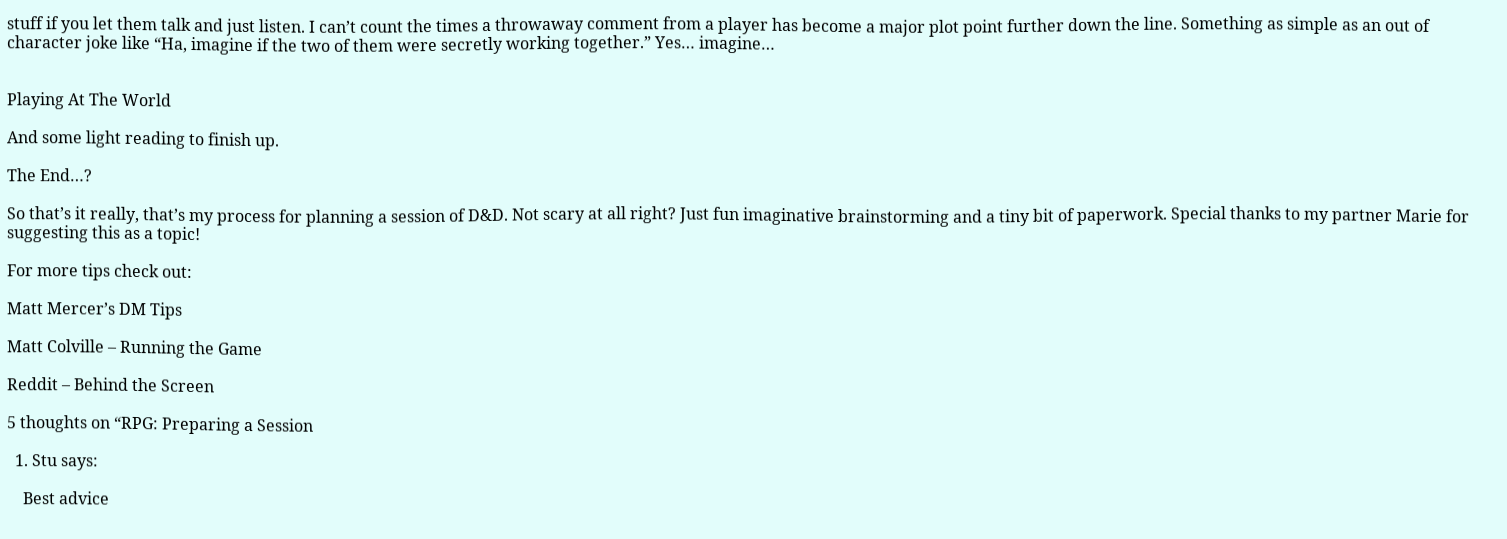stuff if you let them talk and just listen. I can’t count the times a throwaway comment from a player has become a major plot point further down the line. Something as simple as an out of character joke like “Ha, imagine if the two of them were secretly working together.” Yes… imagine…


Playing At The World

And some light reading to finish up.

The End…?

So that’s it really, that’s my process for planning a session of D&D. Not scary at all right? Just fun imaginative brainstorming and a tiny bit of paperwork. Special thanks to my partner Marie for suggesting this as a topic!

For more tips check out:

Matt Mercer’s DM Tips

Matt Colville – Running the Game

Reddit – Behind the Screen

5 thoughts on “RPG: Preparing a Session

  1. Stu says:

    Best advice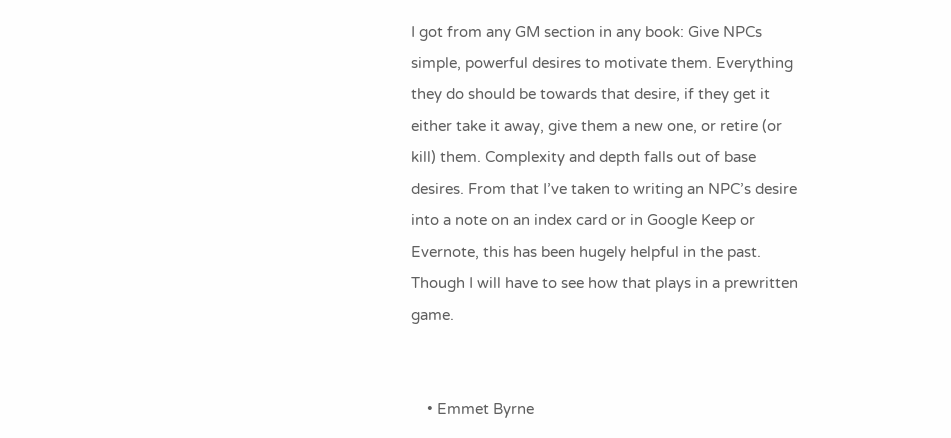I got from any GM section in any book: Give NPCs simple, powerful desires to motivate them. Everything they do should be towards that desire, if they get it either take it away, give them a new one, or retire (or kill) them. Complexity and depth falls out of base desires. From that I’ve taken to writing an NPC’s desire into a note on an index card or in Google Keep or Evernote, this has been hugely helpful in the past. Though I will have to see how that plays in a prewritten game.


    • Emmet Byrne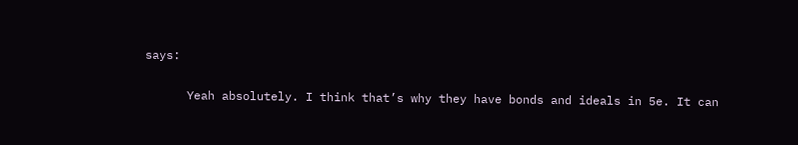says:

      Yeah absolutely. I think that’s why they have bonds and ideals in 5e. It can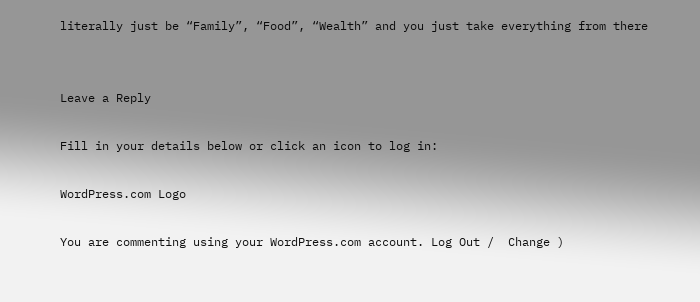literally just be “Family”, “Food”, “Wealth” and you just take everything from there


Leave a Reply

Fill in your details below or click an icon to log in:

WordPress.com Logo

You are commenting using your WordPress.com account. Log Out /  Change )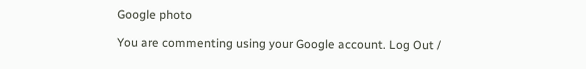Google photo

You are commenting using your Google account. Log Out /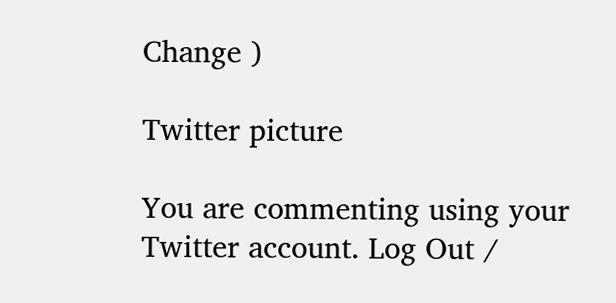Change )

Twitter picture

You are commenting using your Twitter account. Log Out /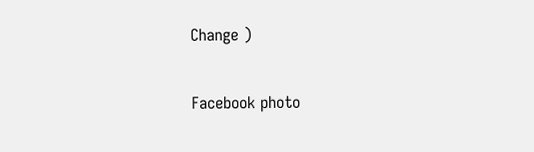Change )

Facebook photo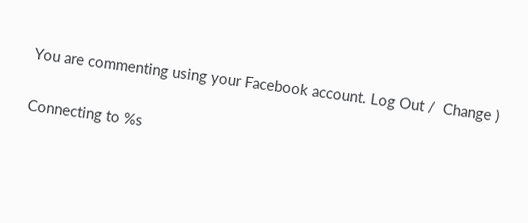You are commenting using your Facebook account. Log Out /  Change )

Connecting to %s